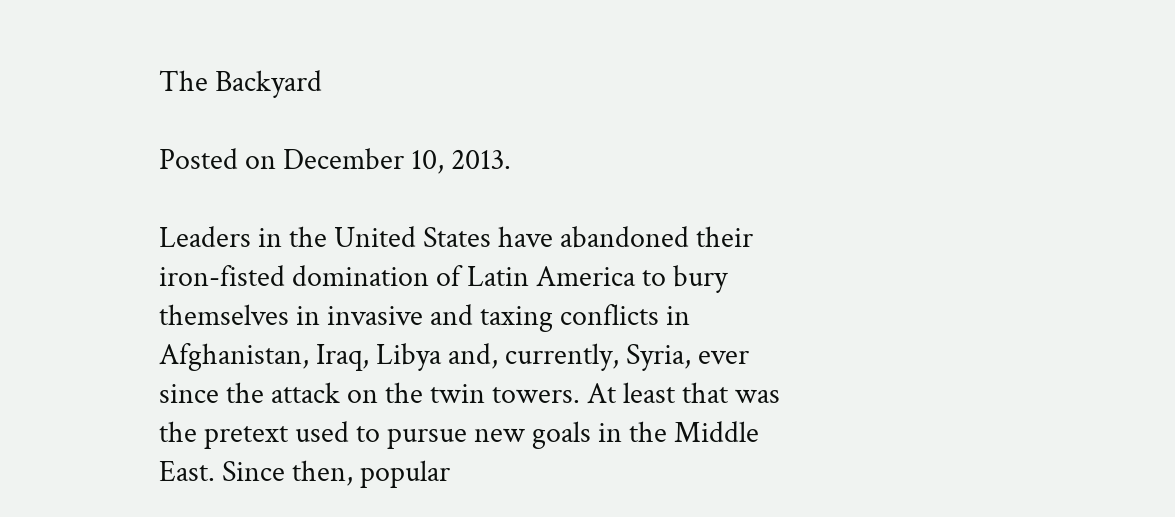The Backyard

Posted on December 10, 2013.

Leaders in the United States have abandoned their iron-fisted domination of Latin America to bury themselves in invasive and taxing conflicts in Afghanistan, Iraq, Libya and, currently, Syria, ever since the attack on the twin towers. At least that was the pretext used to pursue new goals in the Middle East. Since then, popular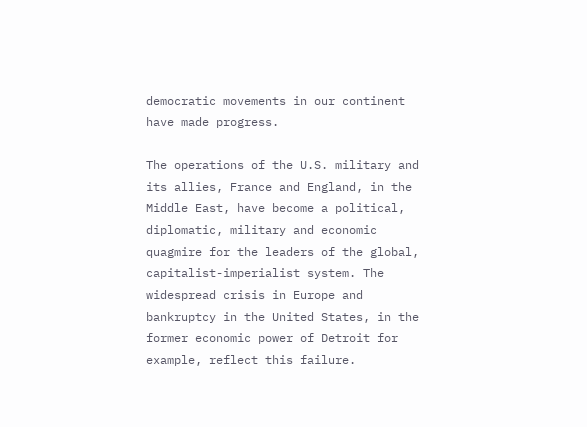democratic movements in our continent have made progress.

The operations of the U.S. military and its allies, France and England, in the Middle East, have become a political, diplomatic, military and economic quagmire for the leaders of the global, capitalist-imperialist system. The widespread crisis in Europe and bankruptcy in the United States, in the former economic power of Detroit for example, reflect this failure.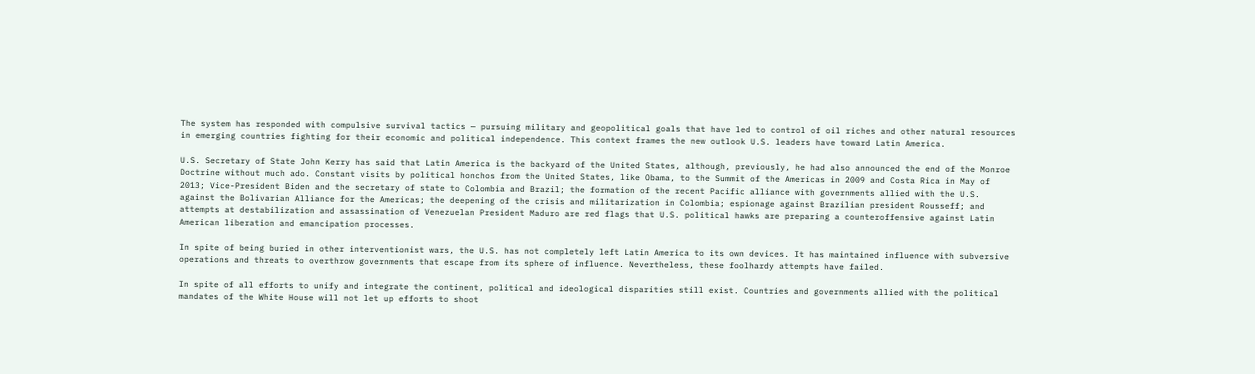The system has responded with compulsive survival tactics — pursuing military and geopolitical goals that have led to control of oil riches and other natural resources in emerging countries fighting for their economic and political independence. This context frames the new outlook U.S. leaders have toward Latin America.

U.S. Secretary of State John Kerry has said that Latin America is the backyard of the United States, although, previously, he had also announced the end of the Monroe Doctrine without much ado. Constant visits by political honchos from the United States, like Obama, to the Summit of the Americas in 2009 and Costa Rica in May of 2013; Vice-President Biden and the secretary of state to Colombia and Brazil; the formation of the recent Pacific alliance with governments allied with the U.S. against the Bolivarian Alliance for the Americas; the deepening of the crisis and militarization in Colombia; espionage against Brazilian president Rousseff; and attempts at destabilization and assassination of Venezuelan President Maduro are red flags that U.S. political hawks are preparing a counteroffensive against Latin American liberation and emancipation processes.

In spite of being buried in other interventionist wars, the U.S. has not completely left Latin America to its own devices. It has maintained influence with subversive operations and threats to overthrow governments that escape from its sphere of influence. Nevertheless, these foolhardy attempts have failed.

In spite of all efforts to unify and integrate the continent, political and ideological disparities still exist. Countries and governments allied with the political mandates of the White House will not let up efforts to shoot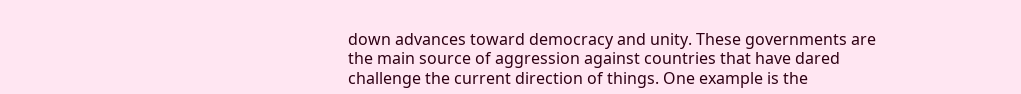down advances toward democracy and unity. These governments are the main source of aggression against countries that have dared challenge the current direction of things. One example is the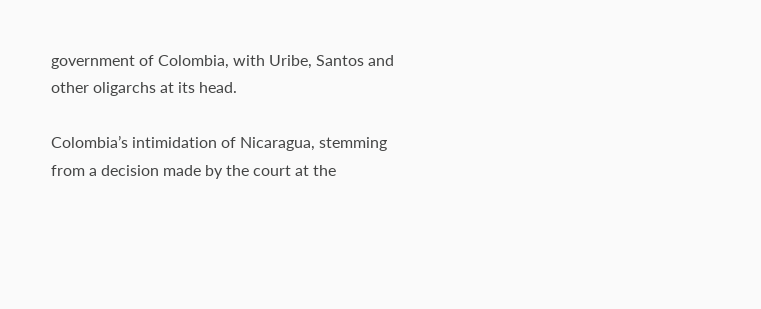government of Colombia, with Uribe, Santos and other oligarchs at its head.

Colombia’s intimidation of Nicaragua, stemming from a decision made by the court at the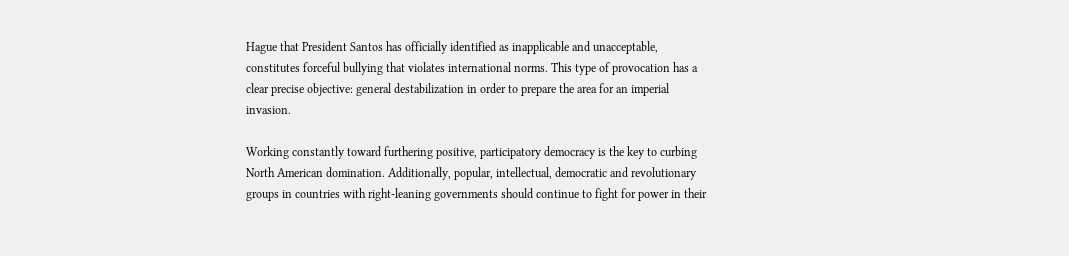Hague that President Santos has officially identified as inapplicable and unacceptable, constitutes forceful bullying that violates international norms. This type of provocation has a clear precise objective: general destabilization in order to prepare the area for an imperial invasion.

Working constantly toward furthering positive, participatory democracy is the key to curbing North American domination. Additionally, popular, intellectual, democratic and revolutionary groups in countries with right-leaning governments should continue to fight for power in their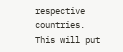respective countries. This will put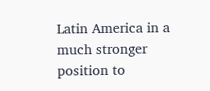Latin America in a much stronger position to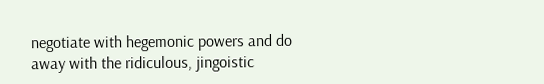negotiate with hegemonic powers and do away with the ridiculous, jingoistic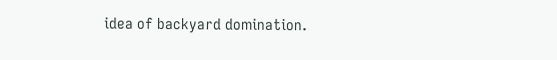idea of backyard domination.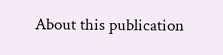About this publication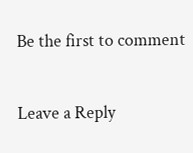Be the first to comment

Leave a Reply